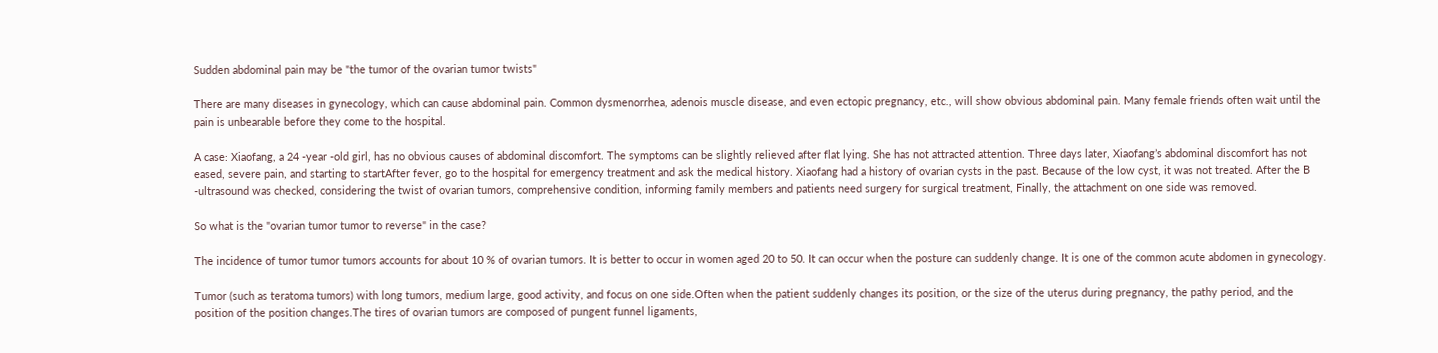Sudden abdominal pain may be "the tumor of the ovarian tumor twists"

There are many diseases in gynecology, which can cause abdominal pain. Common dysmenorrhea, adenois muscle disease, and even ectopic pregnancy, etc., will show obvious abdominal pain. Many female friends often wait until the pain is unbearable before they come to the hospital.

A case: Xiaofang, a 24 -year -old girl, has no obvious causes of abdominal discomfort. The symptoms can be slightly relieved after flat lying. She has not attracted attention. Three days later, Xiaofang’s abdominal discomfort has not eased, severe pain, and starting to startAfter fever, go to the hospital for emergency treatment and ask the medical history. Xiaofang had a history of ovarian cysts in the past. Because of the low cyst, it was not treated. After the B -ultrasound was checked, considering the twist of ovarian tumors, comprehensive condition, informing family members and patients need surgery for surgical treatment, Finally, the attachment on one side was removed.

So what is the "ovarian tumor tumor to reverse" in the case?

The incidence of tumor tumor tumors accounts for about 10 % of ovarian tumors. It is better to occur in women aged 20 to 50. It can occur when the posture can suddenly change. It is one of the common acute abdomen in gynecology.

Tumor (such as teratoma tumors) with long tumors, medium large, good activity, and focus on one side.Often when the patient suddenly changes its position, or the size of the uterus during pregnancy, the pathy period, and the position of the position changes.The tires of ovarian tumors are composed of pungent funnel ligaments,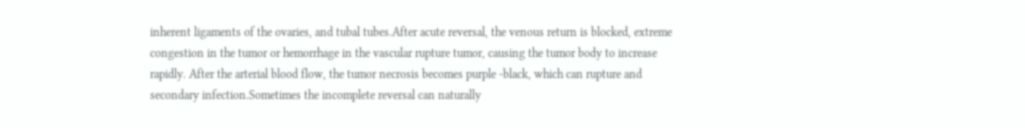inherent ligaments of the ovaries, and tubal tubes.After acute reversal, the venous return is blocked, extreme congestion in the tumor or hemorrhage in the vascular rupture tumor, causing the tumor body to increase rapidly. After the arterial blood flow, the tumor necrosis becomes purple -black, which can rupture and secondary infection.Sometimes the incomplete reversal can naturally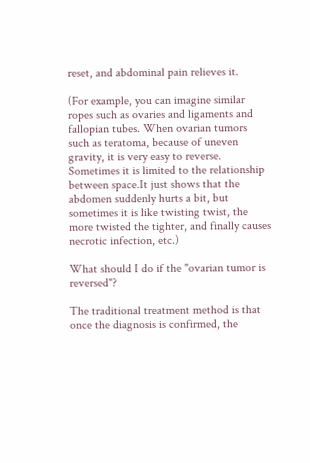reset, and abdominal pain relieves it.

(For example, you can imagine similar ropes such as ovaries and ligaments and fallopian tubes. When ovarian tumors such as teratoma, because of uneven gravity, it is very easy to reverse. Sometimes it is limited to the relationship between space.It just shows that the abdomen suddenly hurts a bit, but sometimes it is like twisting twist, the more twisted the tighter, and finally causes necrotic infection, etc.)

What should I do if the "ovarian tumor is reversed"?

The traditional treatment method is that once the diagnosis is confirmed, the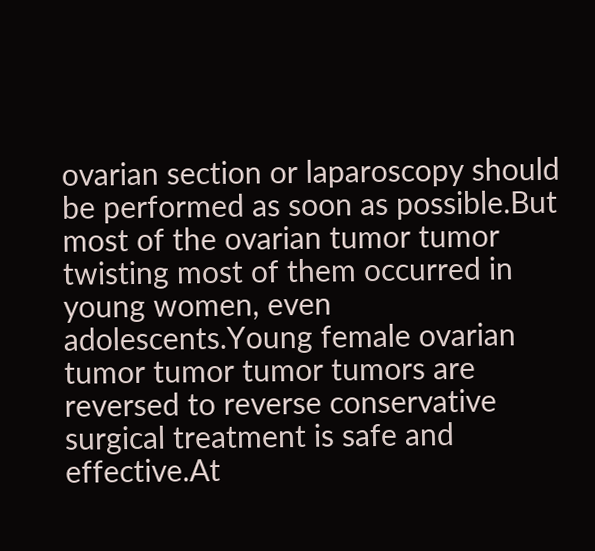ovarian section or laparoscopy should be performed as soon as possible.But most of the ovarian tumor tumor twisting most of them occurred in young women, even adolescents.Young female ovarian tumor tumor tumor tumors are reversed to reverse conservative surgical treatment is safe and effective.At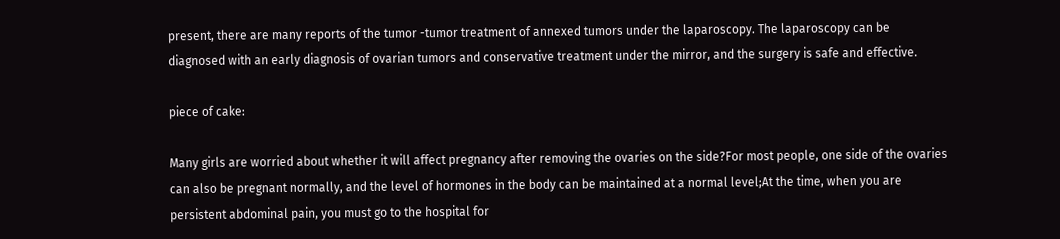present, there are many reports of the tumor -tumor treatment of annexed tumors under the laparoscopy. The laparoscopy can be diagnosed with an early diagnosis of ovarian tumors and conservative treatment under the mirror, and the surgery is safe and effective.

piece of cake:

Many girls are worried about whether it will affect pregnancy after removing the ovaries on the side?For most people, one side of the ovaries can also be pregnant normally, and the level of hormones in the body can be maintained at a normal level;At the time, when you are persistent abdominal pain, you must go to the hospital for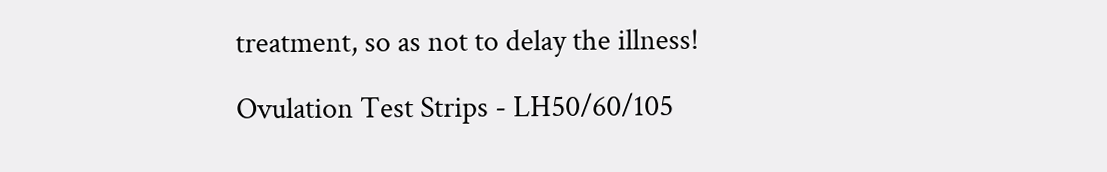treatment, so as not to delay the illness!

Ovulation Test Strips - LH50/60/105